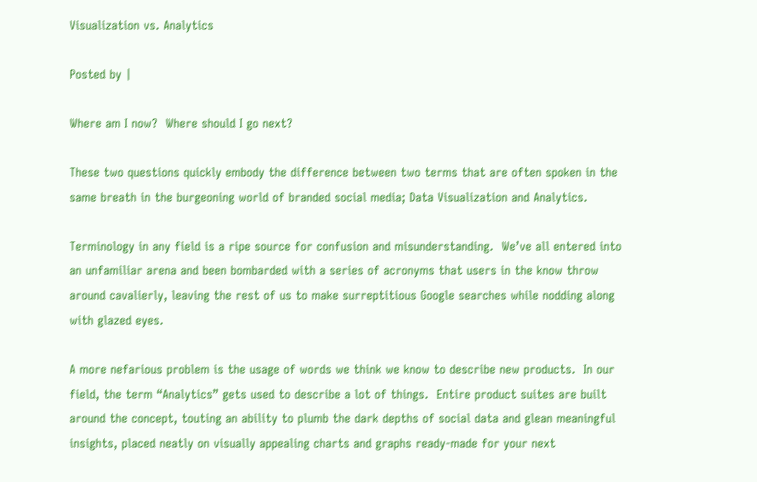Visualization vs. Analytics

Posted by |

Where am I now?  Where should I go next?

These two questions quickly embody the difference between two terms that are often spoken in the same breath in the burgeoning world of branded social media; Data Visualization and Analytics.

Terminology in any field is a ripe source for confusion and misunderstanding.  We’ve all entered into an unfamiliar arena and been bombarded with a series of acronyms that users in the know throw around cavalierly, leaving the rest of us to make surreptitious Google searches while nodding along with glazed eyes.

A more nefarious problem is the usage of words we think we know to describe new products.  In our field, the term “Analytics” gets used to describe a lot of things.  Entire product suites are built around the concept, touting an ability to plumb the dark depths of social data and glean meaningful insights, placed neatly on visually appealing charts and graphs ready-made for your next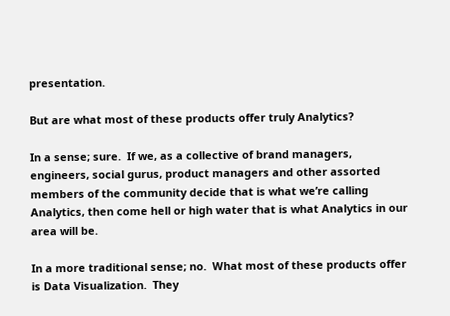presentation.

But are what most of these products offer truly Analytics?

In a sense; sure.  If we, as a collective of brand managers, engineers, social gurus, product managers and other assorted members of the community decide that is what we’re calling Analytics, then come hell or high water that is what Analytics in our area will be.

In a more traditional sense; no.  What most of these products offer is Data Visualization.  They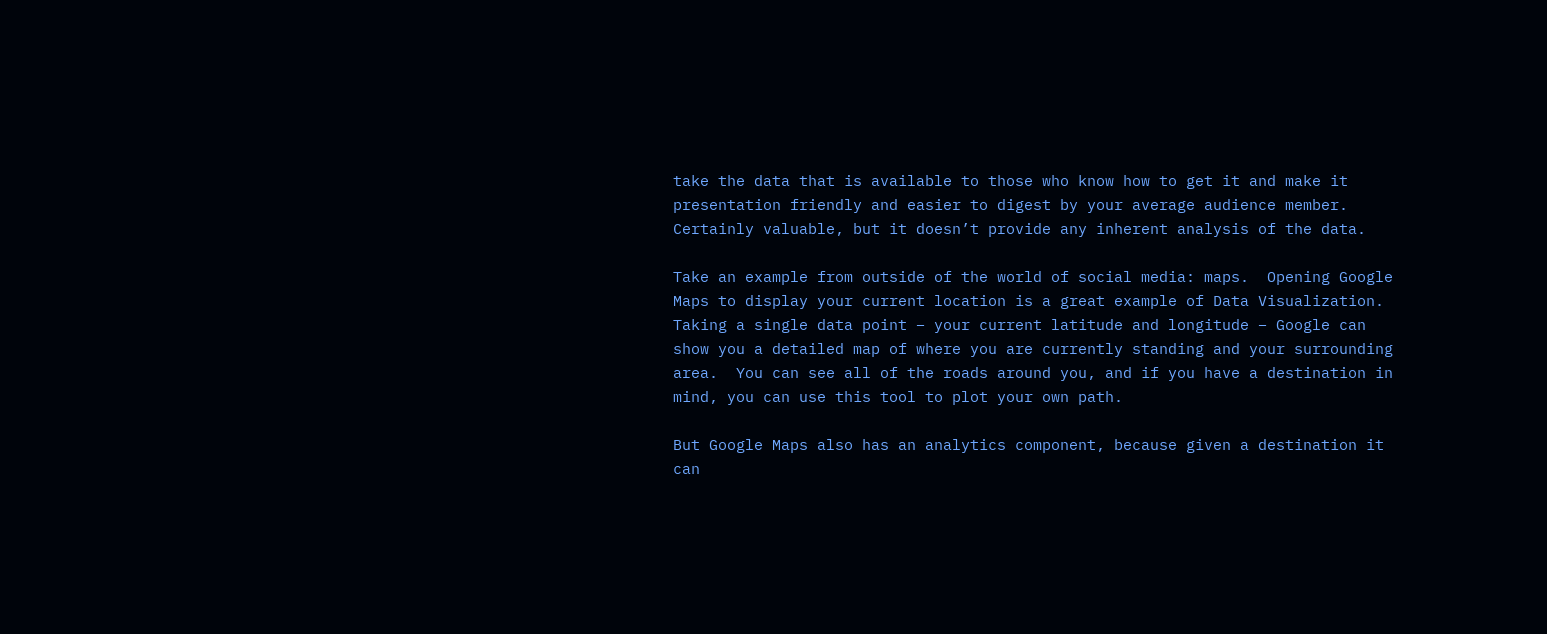take the data that is available to those who know how to get it and make it presentation friendly and easier to digest by your average audience member.  Certainly valuable, but it doesn’t provide any inherent analysis of the data.

Take an example from outside of the world of social media: maps.  Opening Google Maps to display your current location is a great example of Data Visualization.  Taking a single data point – your current latitude and longitude – Google can show you a detailed map of where you are currently standing and your surrounding area.  You can see all of the roads around you, and if you have a destination in mind, you can use this tool to plot your own path.

But Google Maps also has an analytics component, because given a destination it can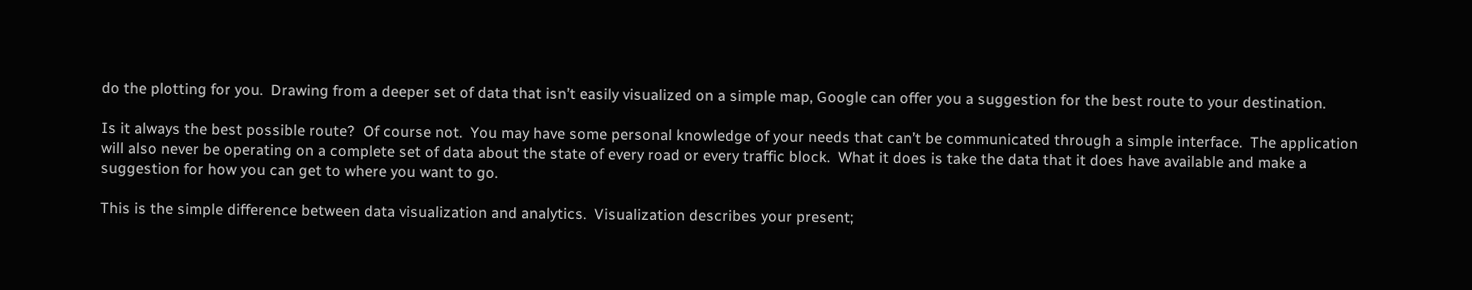do the plotting for you.  Drawing from a deeper set of data that isn’t easily visualized on a simple map, Google can offer you a suggestion for the best route to your destination.

Is it always the best possible route?  Of course not.  You may have some personal knowledge of your needs that can’t be communicated through a simple interface.  The application will also never be operating on a complete set of data about the state of every road or every traffic block.  What it does is take the data that it does have available and make a suggestion for how you can get to where you want to go.

This is the simple difference between data visualization and analytics.  Visualization describes your present;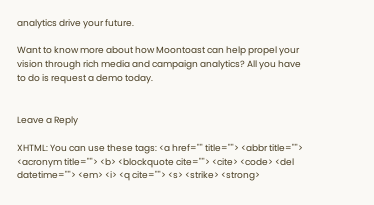analytics drive your future.

Want to know more about how Moontoast can help propel your vision through rich media and campaign analytics? All you have to do is request a demo today.


Leave a Reply

XHTML: You can use these tags: <a href="" title=""> <abbr title=""> <acronym title=""> <b> <blockquote cite=""> <cite> <code> <del datetime=""> <em> <i> <q cite=""> <s> <strike> <strong>